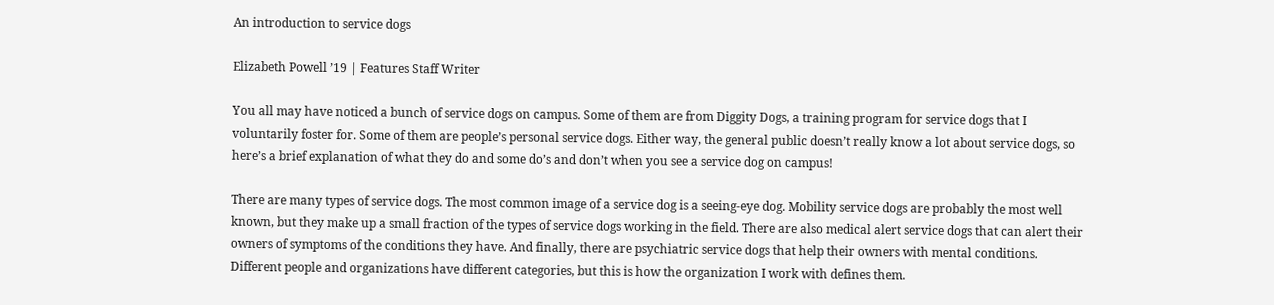An introduction to service dogs

Elizabeth Powell ’19 | Features Staff Writer

You all may have noticed a bunch of service dogs on campus. Some of them are from Diggity Dogs, a training program for service dogs that I voluntarily foster for. Some of them are people’s personal service dogs. Either way, the general public doesn’t really know a lot about service dogs, so here’s a brief explanation of what they do and some do’s and don’t when you see a service dog on campus!

There are many types of service dogs. The most common image of a service dog is a seeing-eye dog. Mobility service dogs are probably the most well known, but they make up a small fraction of the types of service dogs working in the field. There are also medical alert service dogs that can alert their owners of symptoms of the conditions they have. And finally, there are psychiatric service dogs that help their owners with mental conditions. Different people and organizations have different categories, but this is how the organization I work with defines them.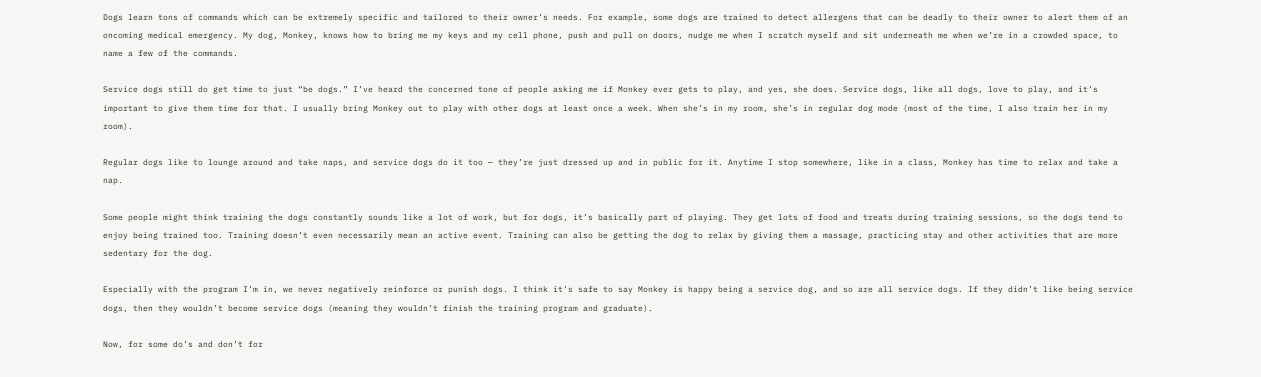Dogs learn tons of commands which can be extremely specific and tailored to their owner’s needs. For example, some dogs are trained to detect allergens that can be deadly to their owner to alert them of an oncoming medical emergency. My dog, Monkey, knows how to bring me my keys and my cell phone, push and pull on doors, nudge me when I scratch myself and sit underneath me when we’re in a crowded space, to name a few of the commands.

Service dogs still do get time to just “be dogs.” I’ve heard the concerned tone of people asking me if Monkey ever gets to play, and yes, she does. Service dogs, like all dogs, love to play, and it’s important to give them time for that. I usually bring Monkey out to play with other dogs at least once a week. When she’s in my room, she’s in regular dog mode (most of the time, I also train her in my room).

Regular dogs like to lounge around and take naps, and service dogs do it too — they’re just dressed up and in public for it. Anytime I stop somewhere, like in a class, Monkey has time to relax and take a nap.

Some people might think training the dogs constantly sounds like a lot of work, but for dogs, it’s basically part of playing. They get lots of food and treats during training sessions, so the dogs tend to enjoy being trained too. Training doesn’t even necessarily mean an active event. Training can also be getting the dog to relax by giving them a massage, practicing stay and other activities that are more sedentary for the dog.

Especially with the program I’m in, we never negatively reinforce or punish dogs. I think it’s safe to say Monkey is happy being a service dog, and so are all service dogs. If they didn’t like being service dogs, then they wouldn’t become service dogs (meaning they wouldn’t finish the training program and graduate).

Now, for some do’s and don’t for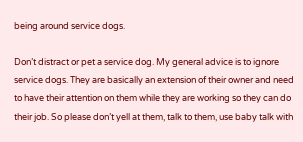being around service dogs.

Don’t distract or pet a service dog. My general advice is to ignore service dogs. They are basically an extension of their owner and need to have their attention on them while they are working so they can do their job. So please don’t yell at them, talk to them, use baby talk with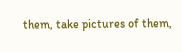them, take pictures of them,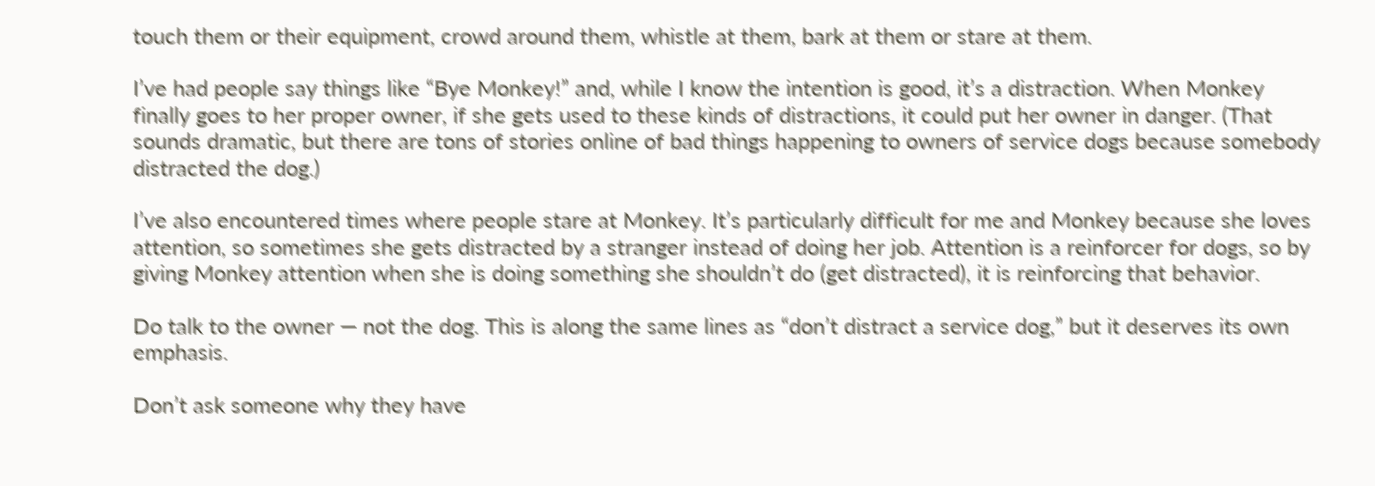touch them or their equipment, crowd around them, whistle at them, bark at them or stare at them.

I’ve had people say things like “Bye Monkey!” and, while I know the intention is good, it’s a distraction. When Monkey finally goes to her proper owner, if she gets used to these kinds of distractions, it could put her owner in danger. (That sounds dramatic, but there are tons of stories online of bad things happening to owners of service dogs because somebody distracted the dog.)

I’ve also encountered times where people stare at Monkey. It’s particularly difficult for me and Monkey because she loves attention, so sometimes she gets distracted by a stranger instead of doing her job. Attention is a reinforcer for dogs, so by giving Monkey attention when she is doing something she shouldn’t do (get distracted), it is reinforcing that behavior.

Do talk to the owner — not the dog. This is along the same lines as “don’t distract a service dog,” but it deserves its own emphasis.

Don’t ask someone why they have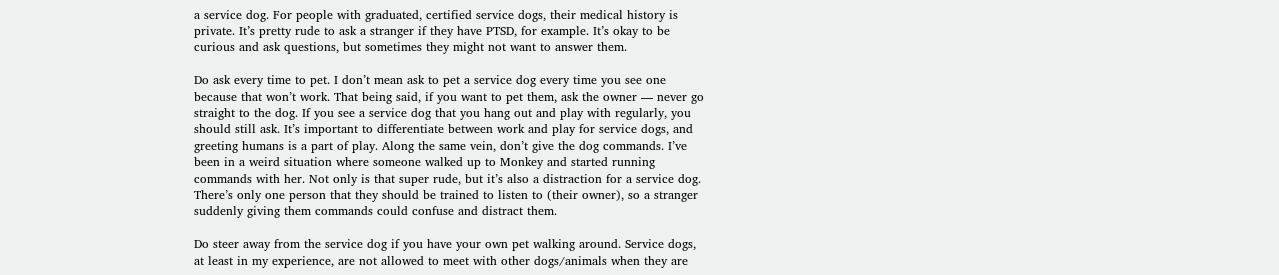a service dog. For people with graduated, certified service dogs, their medical history is private. It’s pretty rude to ask a stranger if they have PTSD, for example. It’s okay to be curious and ask questions, but sometimes they might not want to answer them.

Do ask every time to pet. I don’t mean ask to pet a service dog every time you see one because that won’t work. That being said, if you want to pet them, ask the owner — never go straight to the dog. If you see a service dog that you hang out and play with regularly, you should still ask. It’s important to differentiate between work and play for service dogs, and greeting humans is a part of play. Along the same vein, don’t give the dog commands. I’ve been in a weird situation where someone walked up to Monkey and started running commands with her. Not only is that super rude, but it’s also a distraction for a service dog. There’s only one person that they should be trained to listen to (their owner), so a stranger suddenly giving them commands could confuse and distract them.

Do steer away from the service dog if you have your own pet walking around. Service dogs, at least in my experience, are not allowed to meet with other dogs/animals when they are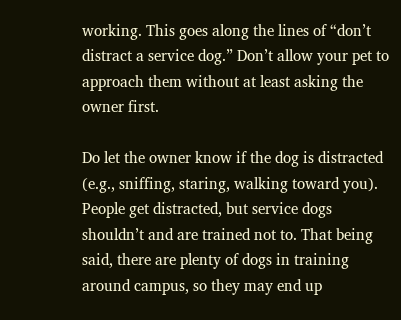working. This goes along the lines of “don’t distract a service dog.” Don’t allow your pet to approach them without at least asking the owner first.

Do let the owner know if the dog is distracted (e.g., sniffing, staring, walking toward you). People get distracted, but service dogs shouldn’t and are trained not to. That being said, there are plenty of dogs in training around campus, so they may end up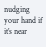nudging your hand if it’s near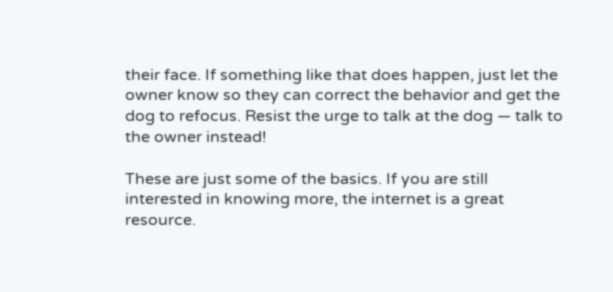their face. If something like that does happen, just let the owner know so they can correct the behavior and get the dog to refocus. Resist the urge to talk at the dog — talk to the owner instead!

These are just some of the basics. If you are still interested in knowing more, the internet is a great resource.